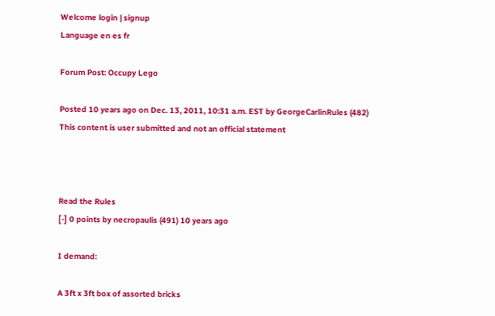Welcome login | signup
Language en es fr

Forum Post: Occupy Lego

Posted 10 years ago on Dec. 13, 2011, 10:31 a.m. EST by GeorgeCarlinRules (482)
This content is user submitted and not an official statement



Read the Rules
[-] 0 points by necropaulis (491) 10 years ago

I demand:

A 3ft x 3ft box of assorted bricks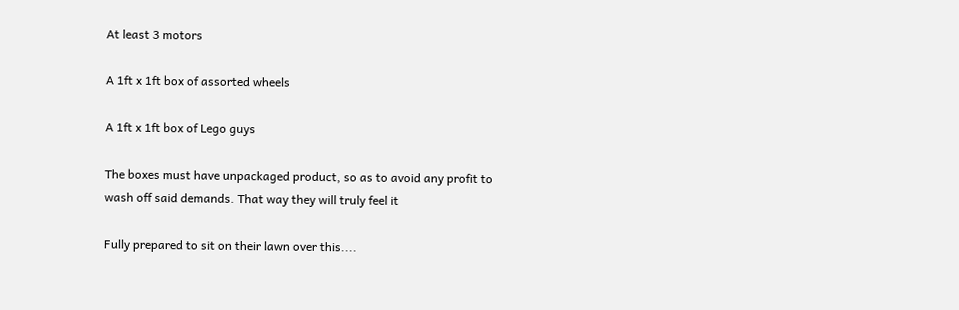At least 3 motors

A 1ft x 1ft box of assorted wheels

A 1ft x 1ft box of Lego guys

The boxes must have unpackaged product, so as to avoid any profit to wash off said demands. That way they will truly feel it

Fully prepared to sit on their lawn over this....